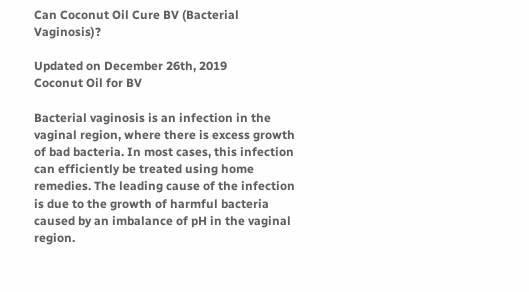Can Coconut Oil Cure BV (Bacterial Vaginosis)?

Updated on December 26th, 2019
Coconut Oil for BV

Bacterial vaginosis is an infection in the vaginal region, where there is excess growth of bad bacteria. In most cases, this infection can efficiently be treated using home remedies. The leading cause of the infection is due to the growth of harmful bacteria caused by an imbalance of pH in the vaginal region.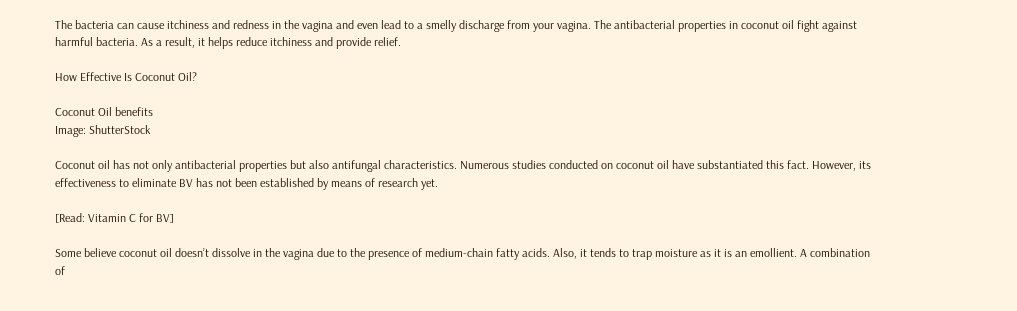The bacteria can cause itchiness and redness in the vagina and even lead to a smelly discharge from your vagina. The antibacterial properties in coconut oil fight against harmful bacteria. As a result, it helps reduce itchiness and provide relief.

How Effective Is Coconut Oil?

Coconut Oil benefits
Image: ShutterStock

Coconut oil has not only antibacterial properties but also antifungal characteristics. Numerous studies conducted on coconut oil have substantiated this fact. However, its effectiveness to eliminate BV has not been established by means of research yet.

[Read: Vitamin C for BV]

Some believe coconut oil doesn’t dissolve in the vagina due to the presence of medium-chain fatty acids. Also, it tends to trap moisture as it is an emollient. A combination of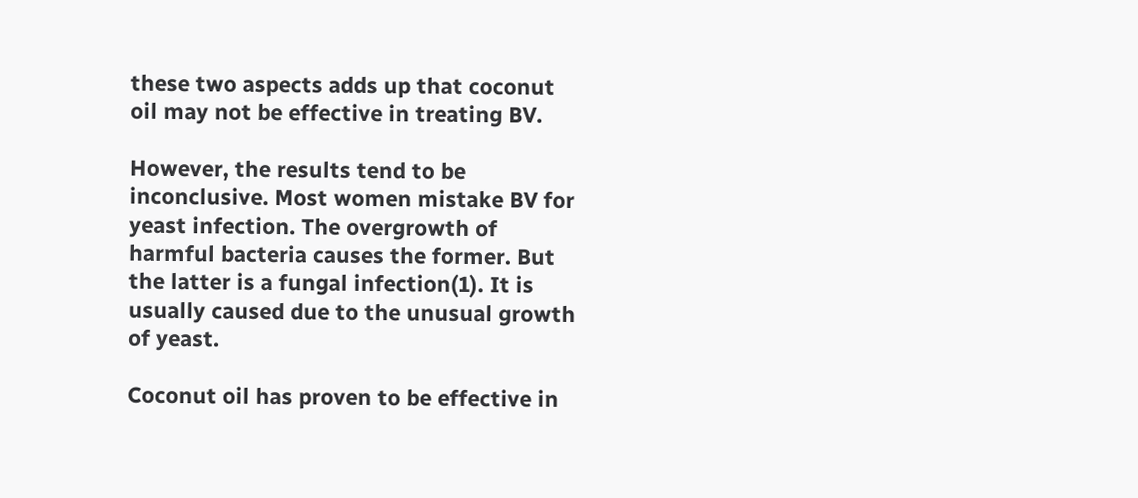these two aspects adds up that coconut oil may not be effective in treating BV.

However, the results tend to be inconclusive. Most women mistake BV for yeast infection. The overgrowth of harmful bacteria causes the former. But the latter is a fungal infection(1). It is usually caused due to the unusual growth of yeast.

Coconut oil has proven to be effective in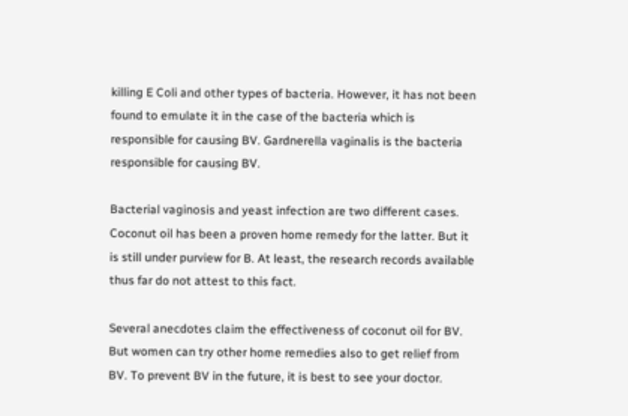killing E Coli and other types of bacteria. However, it has not been found to emulate it in the case of the bacteria which is responsible for causing BV. Gardnerella vaginalis is the bacteria responsible for causing BV.

Bacterial vaginosis and yeast infection are two different cases. Coconut oil has been a proven home remedy for the latter. But it is still under purview for B. At least, the research records available thus far do not attest to this fact.

Several anecdotes claim the effectiveness of coconut oil for BV. But women can try other home remedies also to get relief from BV. To prevent BV in the future, it is best to see your doctor.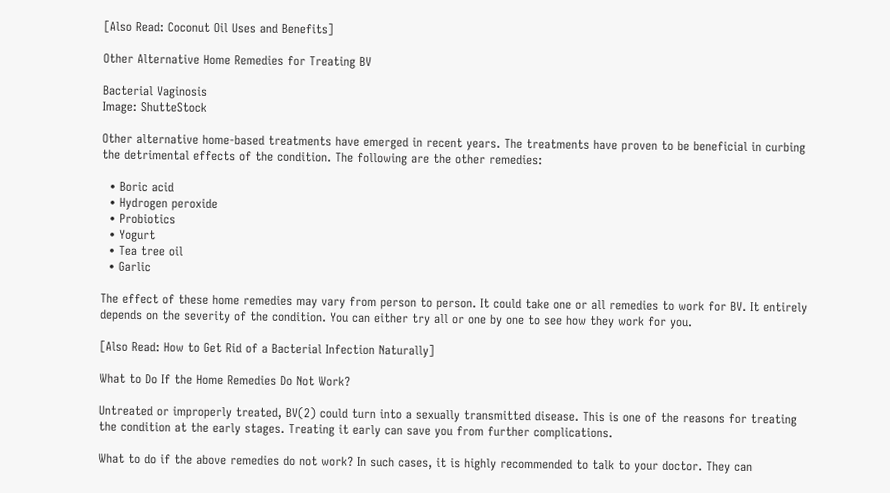[Also Read: Coconut Oil Uses and Benefits]

Other Alternative Home Remedies for Treating BV

Bacterial Vaginosis
Image: ShutteStock

Other alternative home-based treatments have emerged in recent years. The treatments have proven to be beneficial in curbing the detrimental effects of the condition. The following are the other remedies:

  • Boric acid
  • Hydrogen peroxide
  • Probiotics
  • Yogurt
  • Tea tree oil
  • Garlic

The effect of these home remedies may vary from person to person. It could take one or all remedies to work for BV. It entirely depends on the severity of the condition. You can either try all or one by one to see how they work for you.

[Also Read: How to Get Rid of a Bacterial Infection Naturally]

What to Do If the Home Remedies Do Not Work?

Untreated or improperly treated, BV(2) could turn into a sexually transmitted disease. This is one of the reasons for treating the condition at the early stages. Treating it early can save you from further complications.

What to do if the above remedies do not work? In such cases, it is highly recommended to talk to your doctor. They can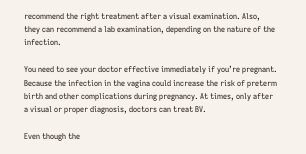recommend the right treatment after a visual examination. Also, they can recommend a lab examination, depending on the nature of the infection.

You need to see your doctor effective immediately if you’re pregnant. Because the infection in the vagina could increase the risk of preterm birth and other complications during pregnancy. At times, only after a visual or proper diagnosis, doctors can treat BV.

Even though the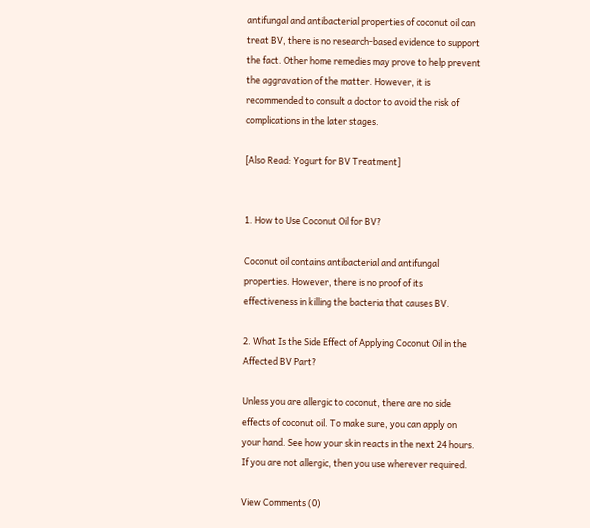antifungal and antibacterial properties of coconut oil can treat BV, there is no research-based evidence to support the fact. Other home remedies may prove to help prevent the aggravation of the matter. However, it is recommended to consult a doctor to avoid the risk of complications in the later stages.

[Also Read: Yogurt for BV Treatment]


1. How to Use Coconut Oil for BV?

Coconut oil contains antibacterial and antifungal properties. However, there is no proof of its effectiveness in killing the bacteria that causes BV.

2. What Is the Side Effect of Applying Coconut Oil in the Affected BV Part?

Unless you are allergic to coconut, there are no side effects of coconut oil. To make sure, you can apply on your hand. See how your skin reacts in the next 24 hours. If you are not allergic, then you use wherever required.

View Comments (0)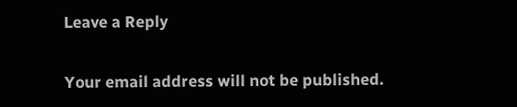Leave a Reply

Your email address will not be published.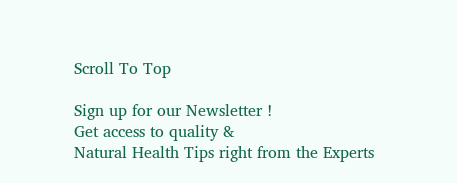Scroll To Top

Sign up for our Newsletter !
Get access to quality &
Natural Health Tips right from the Experts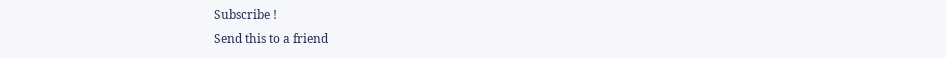Subscribe !
Send this to a friend